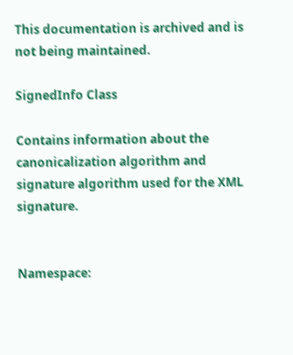This documentation is archived and is not being maintained.

SignedInfo Class

Contains information about the canonicalization algorithm and signature algorithm used for the XML signature.


Namespace: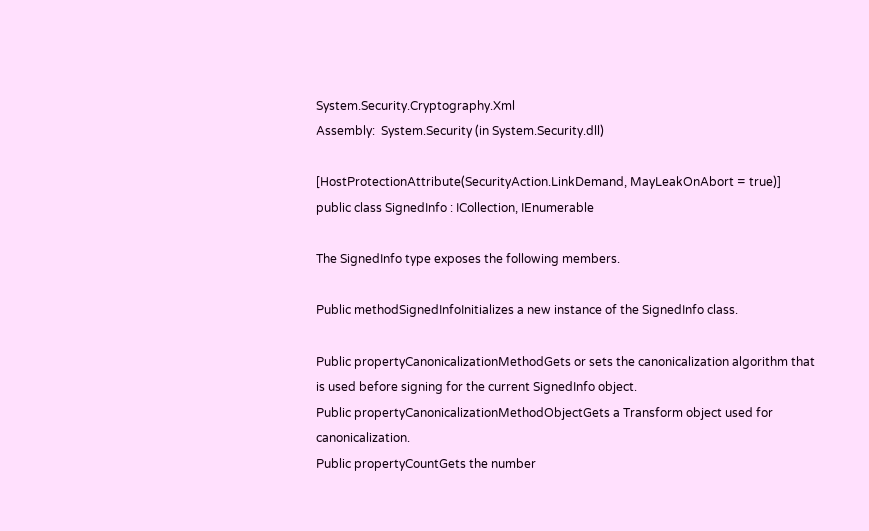System.Security.Cryptography.Xml
Assembly:  System.Security (in System.Security.dll)

[HostProtectionAttribute(SecurityAction.LinkDemand, MayLeakOnAbort = true)]
public class SignedInfo : ICollection, IEnumerable

The SignedInfo type exposes the following members.

Public methodSignedInfoInitializes a new instance of the SignedInfo class.

Public propertyCanonicalizationMethodGets or sets the canonicalization algorithm that is used before signing for the current SignedInfo object.
Public propertyCanonicalizationMethodObjectGets a Transform object used for canonicalization.
Public propertyCountGets the number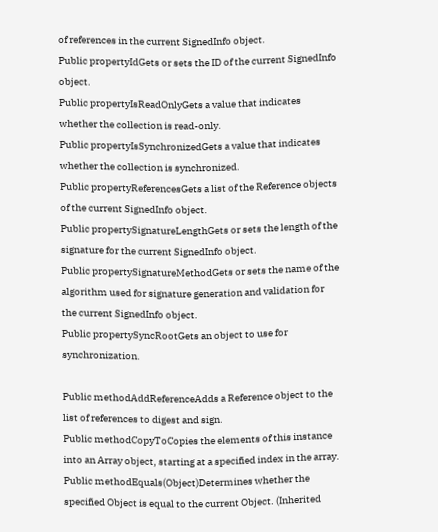of references in the current SignedInfo object.
Public propertyIdGets or sets the ID of the current SignedInfo object.
Public propertyIsReadOnlyGets a value that indicates whether the collection is read-only.
Public propertyIsSynchronizedGets a value that indicates whether the collection is synchronized.
Public propertyReferencesGets a list of the Reference objects of the current SignedInfo object.
Public propertySignatureLengthGets or sets the length of the signature for the current SignedInfo object.
Public propertySignatureMethodGets or sets the name of the algorithm used for signature generation and validation for the current SignedInfo object.
Public propertySyncRootGets an object to use for synchronization.

Public methodAddReferenceAdds a Reference object to the list of references to digest and sign.
Public methodCopyToCopies the elements of this instance into an Array object, starting at a specified index in the array.
Public methodEquals(Object)Determines whether the specified Object is equal to the current Object. (Inherited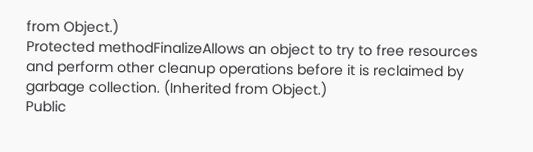from Object.)
Protected methodFinalizeAllows an object to try to free resources and perform other cleanup operations before it is reclaimed by garbage collection. (Inherited from Object.)
Public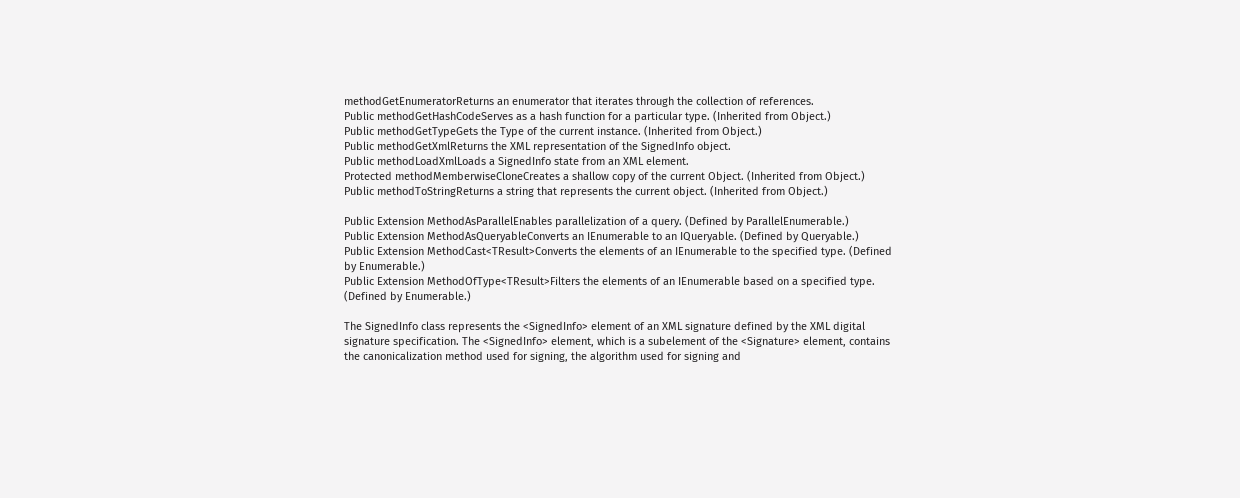methodGetEnumeratorReturns an enumerator that iterates through the collection of references.
Public methodGetHashCodeServes as a hash function for a particular type. (Inherited from Object.)
Public methodGetTypeGets the Type of the current instance. (Inherited from Object.)
Public methodGetXmlReturns the XML representation of the SignedInfo object.
Public methodLoadXmlLoads a SignedInfo state from an XML element.
Protected methodMemberwiseCloneCreates a shallow copy of the current Object. (Inherited from Object.)
Public methodToStringReturns a string that represents the current object. (Inherited from Object.)

Public Extension MethodAsParallelEnables parallelization of a query. (Defined by ParallelEnumerable.)
Public Extension MethodAsQueryableConverts an IEnumerable to an IQueryable. (Defined by Queryable.)
Public Extension MethodCast<TResult>Converts the elements of an IEnumerable to the specified type. (Defined by Enumerable.)
Public Extension MethodOfType<TResult>Filters the elements of an IEnumerable based on a specified type. (Defined by Enumerable.)

The SignedInfo class represents the <SignedInfo> element of an XML signature defined by the XML digital signature specification. The <SignedInfo> element, which is a subelement of the <Signature> element, contains the canonicalization method used for signing, the algorithm used for signing and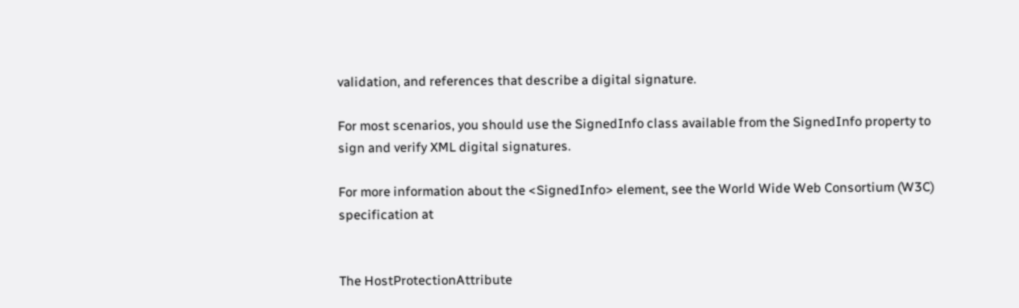validation, and references that describe a digital signature.

For most scenarios, you should use the SignedInfo class available from the SignedInfo property to sign and verify XML digital signatures.

For more information about the <SignedInfo> element, see the World Wide Web Consortium (W3C) specification at


The HostProtectionAttribute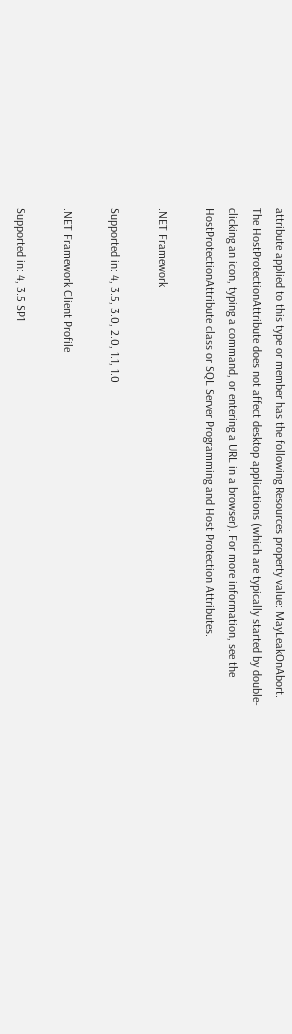attribute applied to this type or member has the following Resources property value: MayLeakOnAbort. The HostProtectionAttribute does not affect desktop applications (which are typically started by double-clicking an icon, typing a command, or entering a URL in a browser). For more information, see the HostProtectionAttribute class or SQL Server Programming and Host Protection Attributes.

.NET Framework

Supported in: 4, 3.5, 3.0, 2.0, 1.1, 1.0

.NET Framework Client Profile

Supported in: 4, 3.5 SP1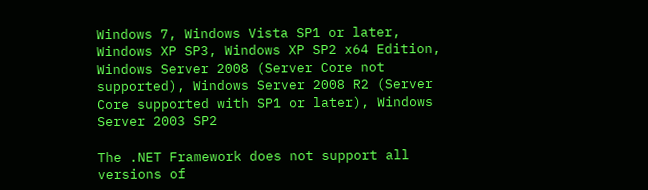Windows 7, Windows Vista SP1 or later, Windows XP SP3, Windows XP SP2 x64 Edition, Windows Server 2008 (Server Core not supported), Windows Server 2008 R2 (Server Core supported with SP1 or later), Windows Server 2003 SP2

The .NET Framework does not support all versions of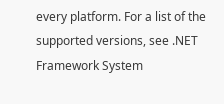every platform. For a list of the supported versions, see .NET Framework System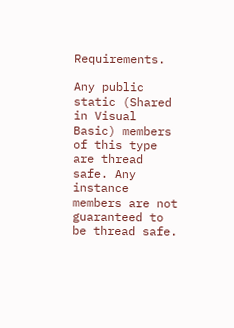Requirements.

Any public static (Shared in Visual Basic) members of this type are thread safe. Any instance members are not guaranteed to be thread safe.